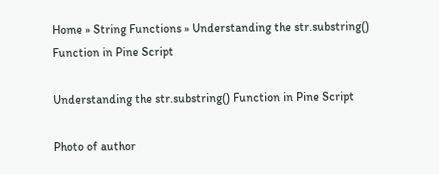Home » String Functions » Understanding the str.substring() Function in Pine Script

Understanding the str.substring() Function in Pine Script

Photo of author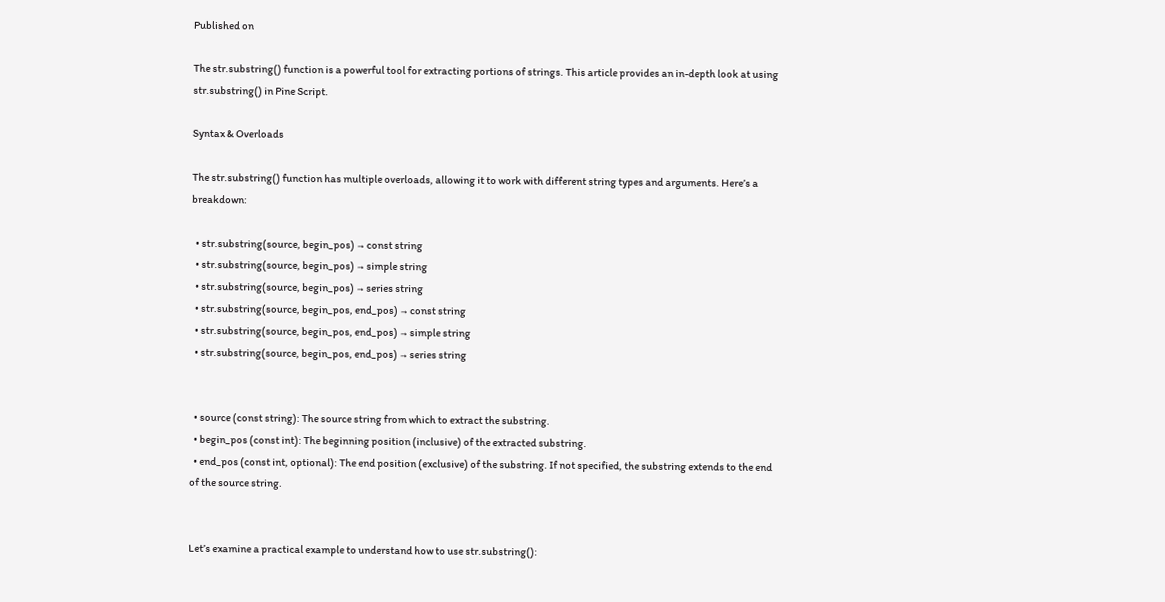Published on

The str.substring() function is a powerful tool for extracting portions of strings. This article provides an in-depth look at using str.substring() in Pine Script.

Syntax & Overloads

The str.substring() function has multiple overloads, allowing it to work with different string types and arguments. Here’s a breakdown:

  • str.substring(source, begin_pos) → const string
  • str.substring(source, begin_pos) → simple string
  • str.substring(source, begin_pos) → series string
  • str.substring(source, begin_pos, end_pos) → const string
  • str.substring(source, begin_pos, end_pos) → simple string
  • str.substring(source, begin_pos, end_pos) → series string


  • source (const string): The source string from which to extract the substring.
  • begin_pos (const int): The beginning position (inclusive) of the extracted substring.
  • end_pos (const int, optional): The end position (exclusive) of the substring. If not specified, the substring extends to the end of the source string.


Let’s examine a practical example to understand how to use str.substring():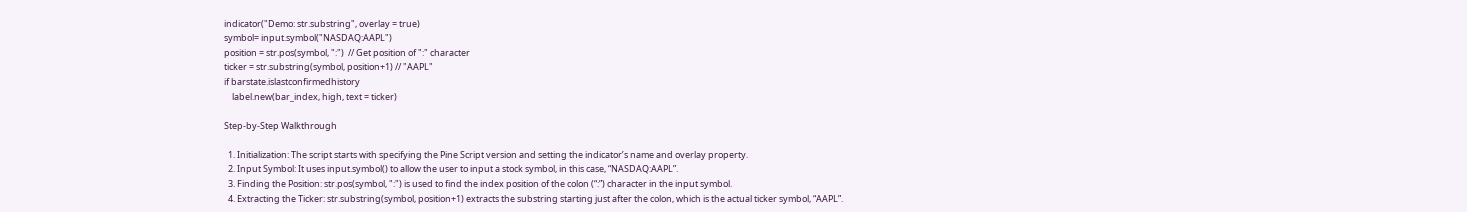indicator("Demo: str.substring", overlay = true)
symbol= input.symbol("NASDAQ:AAPL")
position = str.pos(symbol, ":")  // Get position of ":" character
ticker = str.substring(symbol, position+1) // "AAPL"
if barstate.islastconfirmedhistory
    label.new(bar_index, high, text = ticker)

Step-by-Step Walkthrough

  1. Initialization: The script starts with specifying the Pine Script version and setting the indicator’s name and overlay property.
  2. Input Symbol: It uses input.symbol() to allow the user to input a stock symbol, in this case, “NASDAQ:AAPL”.
  3. Finding the Position: str.pos(symbol, ":") is used to find the index position of the colon (“:”) character in the input symbol.
  4. Extracting the Ticker: str.substring(symbol, position+1) extracts the substring starting just after the colon, which is the actual ticker symbol, “AAPL”.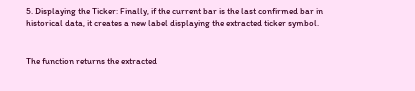5. Displaying the Ticker: Finally, if the current bar is the last confirmed bar in historical data, it creates a new label displaying the extracted ticker symbol.


The function returns the extracted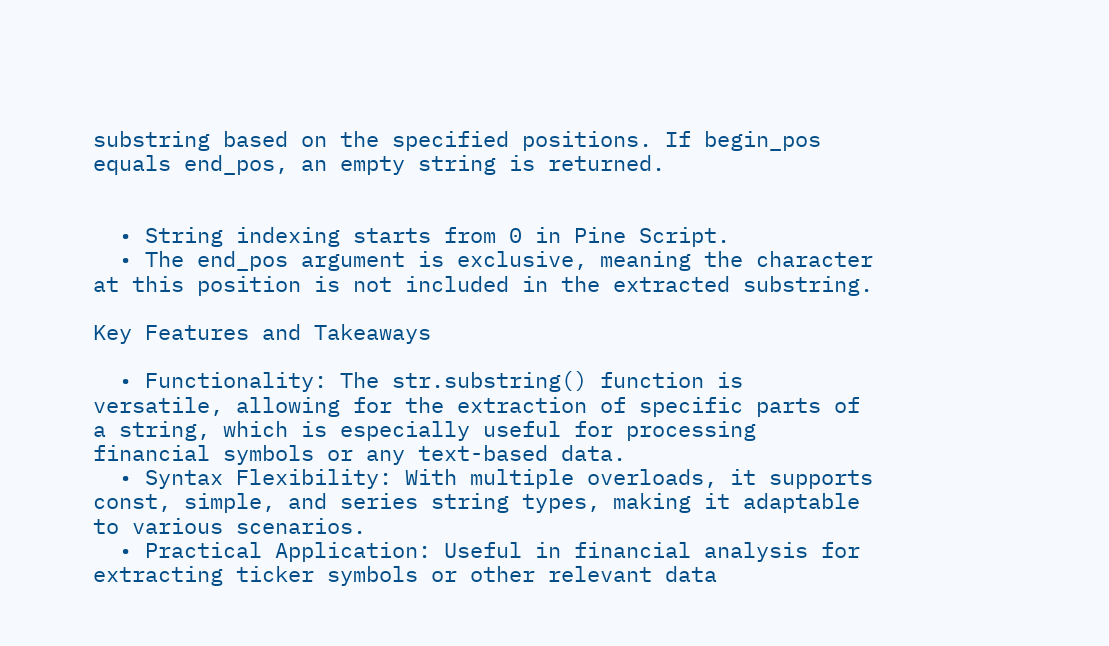substring based on the specified positions. If begin_pos equals end_pos, an empty string is returned.


  • String indexing starts from 0 in Pine Script.
  • The end_pos argument is exclusive, meaning the character at this position is not included in the extracted substring.

Key Features and Takeaways

  • Functionality: The str.substring() function is versatile, allowing for the extraction of specific parts of a string, which is especially useful for processing financial symbols or any text-based data.
  • Syntax Flexibility: With multiple overloads, it supports const, simple, and series string types, making it adaptable to various scenarios.
  • Practical Application: Useful in financial analysis for extracting ticker symbols or other relevant data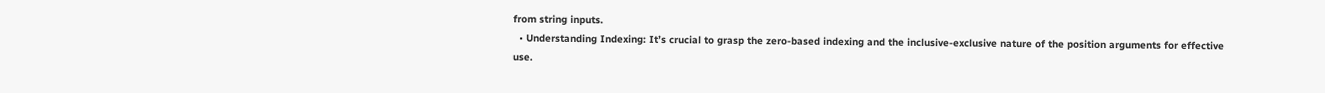from string inputs.
  • Understanding Indexing: It’s crucial to grasp the zero-based indexing and the inclusive-exclusive nature of the position arguments for effective use.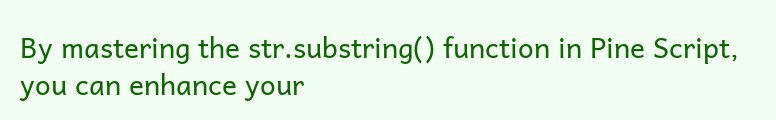By mastering the str.substring() function in Pine Script, you can enhance your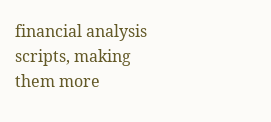financial analysis scripts, making them more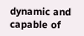dynamic and capable of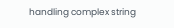handling complex string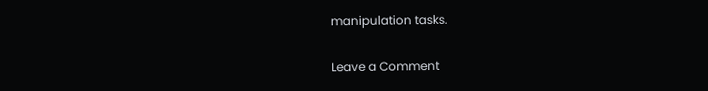manipulation tasks.

Leave a Comment